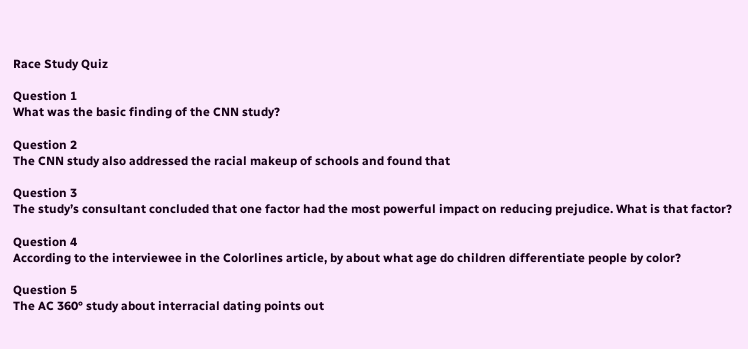Race Study Quiz

Question 1
What was the basic finding of the CNN study?

Question 2
The CNN study also addressed the racial makeup of schools and found that

Question 3
The study’s consultant concluded that one factor had the most powerful impact on reducing prejudice. What is that factor?

Question 4
According to the interviewee in the Colorlines article, by about what age do children differentiate people by color?

Question 5
The AC 360° study about interracial dating points out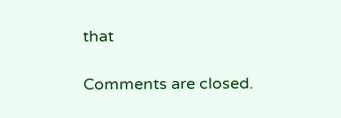that

Comments are closed.